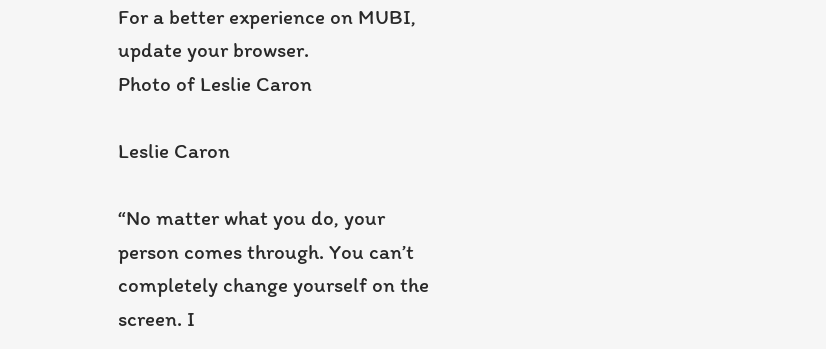For a better experience on MUBI, update your browser.
Photo of Leslie Caron

Leslie Caron

“No matter what you do, your person comes through. You can’t completely change yourself on the screen. I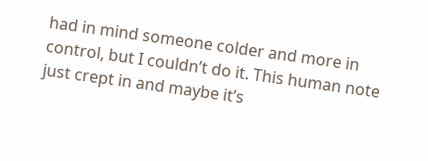had in mind someone colder and more in control, but I couldn’t do it. This human note just crept in and maybe it’s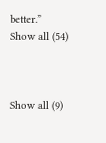better.”
Show all (54)



Show all (9)